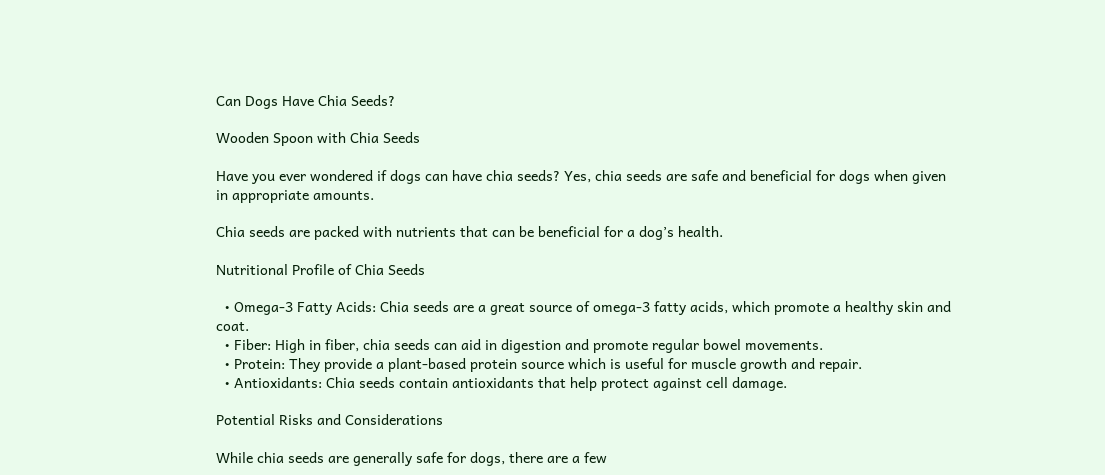Can Dogs Have Chia Seeds?

Wooden Spoon with Chia Seeds

Have you ever wondered if dogs can have chia seeds? Yes, chia seeds are safe and beneficial for dogs when given in appropriate amounts.

Chia seeds are packed with nutrients that can be beneficial for a dog’s health.

Nutritional Profile of Chia Seeds

  • Omega-3 Fatty Acids: Chia seeds are a great source of omega-3 fatty acids, which promote a healthy skin and coat.
  • Fiber: High in fiber, chia seeds can aid in digestion and promote regular bowel movements.
  • Protein: They provide a plant-based protein source which is useful for muscle growth and repair.
  • Antioxidants: Chia seeds contain antioxidants that help protect against cell damage.

Potential Risks and Considerations

While chia seeds are generally safe for dogs, there are a few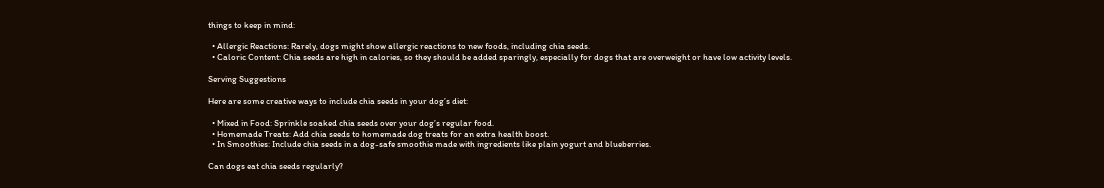things to keep in mind:

  • Allergic Reactions: Rarely, dogs might show allergic reactions to new foods, including chia seeds.
  • Caloric Content: Chia seeds are high in calories, so they should be added sparingly, especially for dogs that are overweight or have low activity levels.

Serving Suggestions

Here are some creative ways to include chia seeds in your dog’s diet:

  • Mixed in Food: Sprinkle soaked chia seeds over your dog’s regular food.
  • Homemade Treats: Add chia seeds to homemade dog treats for an extra health boost.
  • In Smoothies: Include chia seeds in a dog-safe smoothie made with ingredients like plain yogurt and blueberries.

Can dogs eat chia seeds regularly?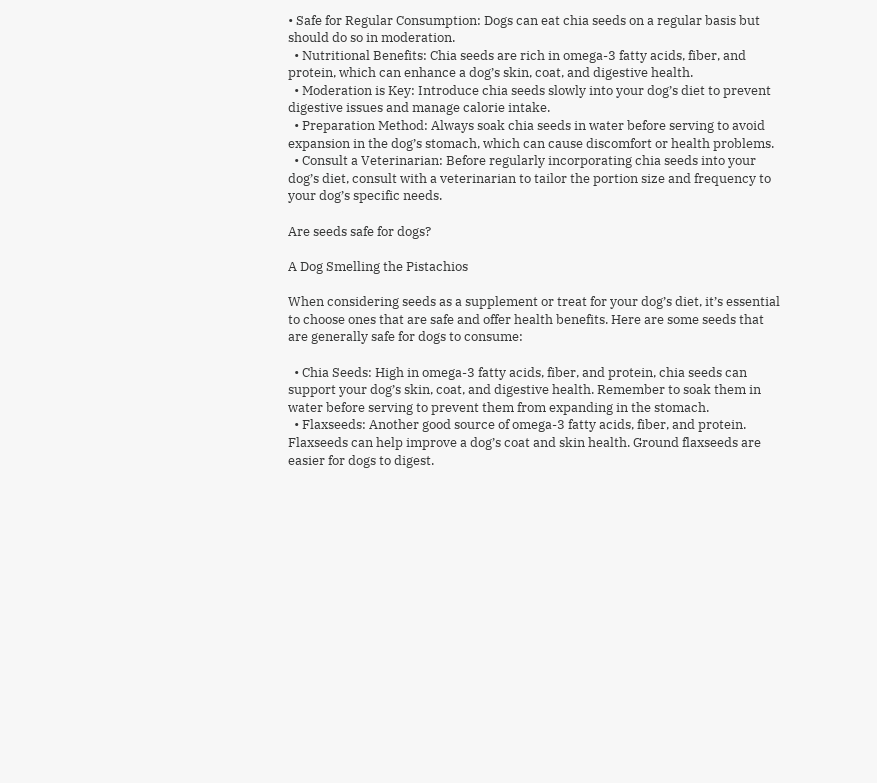• Safe for Regular Consumption: Dogs can eat chia seeds on a regular basis but should do so in moderation.
  • Nutritional Benefits: Chia seeds are rich in omega-3 fatty acids, fiber, and protein, which can enhance a dog’s skin, coat, and digestive health.
  • Moderation is Key: Introduce chia seeds slowly into your dog’s diet to prevent digestive issues and manage calorie intake.
  • Preparation Method: Always soak chia seeds in water before serving to avoid expansion in the dog’s stomach, which can cause discomfort or health problems.
  • Consult a Veterinarian: Before regularly incorporating chia seeds into your dog’s diet, consult with a veterinarian to tailor the portion size and frequency to your dog’s specific needs.

Are seeds safe for dogs?

A Dog Smelling the Pistachios

When considering seeds as a supplement or treat for your dog’s diet, it’s essential to choose ones that are safe and offer health benefits. Here are some seeds that are generally safe for dogs to consume:

  • Chia Seeds: High in omega-3 fatty acids, fiber, and protein, chia seeds can support your dog’s skin, coat, and digestive health. Remember to soak them in water before serving to prevent them from expanding in the stomach.
  • Flaxseeds: Another good source of omega-3 fatty acids, fiber, and protein. Flaxseeds can help improve a dog’s coat and skin health. Ground flaxseeds are easier for dogs to digest.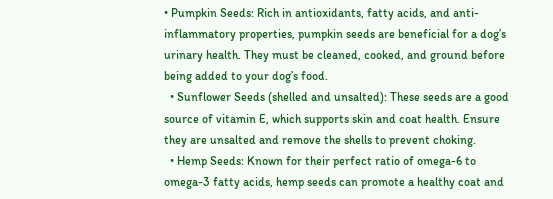• Pumpkin Seeds: Rich in antioxidants, fatty acids, and anti-inflammatory properties, pumpkin seeds are beneficial for a dog’s urinary health. They must be cleaned, cooked, and ground before being added to your dog’s food.
  • Sunflower Seeds (shelled and unsalted): These seeds are a good source of vitamin E, which supports skin and coat health. Ensure they are unsalted and remove the shells to prevent choking.
  • Hemp Seeds: Known for their perfect ratio of omega-6 to omega-3 fatty acids, hemp seeds can promote a healthy coat and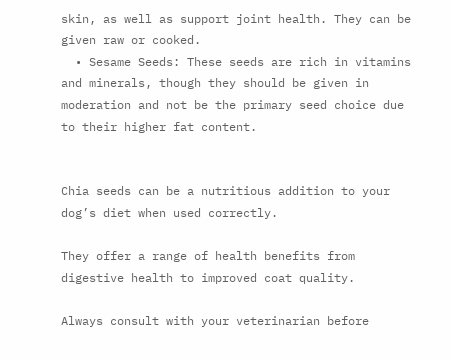skin, as well as support joint health. They can be given raw or cooked.
  • Sesame Seeds: These seeds are rich in vitamins and minerals, though they should be given in moderation and not be the primary seed choice due to their higher fat content.


Chia seeds can be a nutritious addition to your dog’s diet when used correctly.

They offer a range of health benefits from digestive health to improved coat quality.

Always consult with your veterinarian before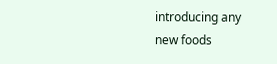introducing any new foods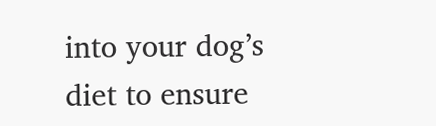into your dog’s diet to ensure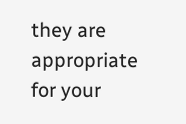they are appropriate for your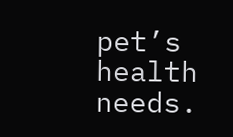pet’s health needs.